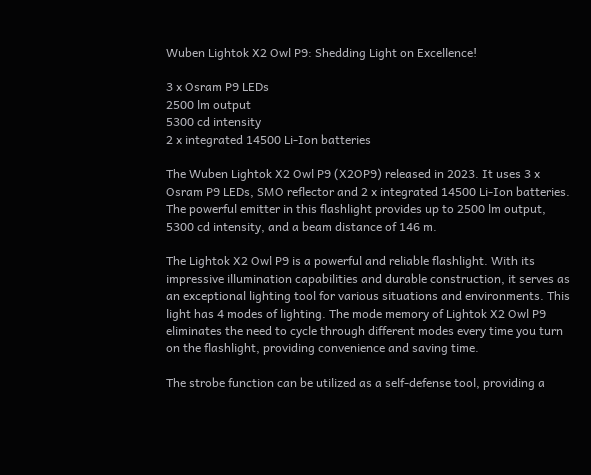Wuben Lightok X2 Owl P9: Shedding Light on Excellence!

3 x Osram P9 LEDs
2500 lm output
5300 cd intensity
2 x integrated 14500 Li-Ion batteries

The Wuben Lightok X2 Owl P9 (X2OP9) released in 2023. It uses 3 x Osram P9 LEDs, SMO reflector and 2 x integrated 14500 Li-Ion batteries. The powerful emitter in this flashlight provides up to 2500 lm output, 5300 cd intensity, and a beam distance of 146 m.

The Lightok X2 Owl P9 is a powerful and reliable flashlight. With its impressive illumination capabilities and durable construction, it serves as an exceptional lighting tool for various situations and environments. This light has 4 modes of lighting. The mode memory of Lightok X2 Owl P9 eliminates the need to cycle through different modes every time you turn on the flashlight, providing convenience and saving time.

The strobe function can be utilized as a self-defense tool, providing a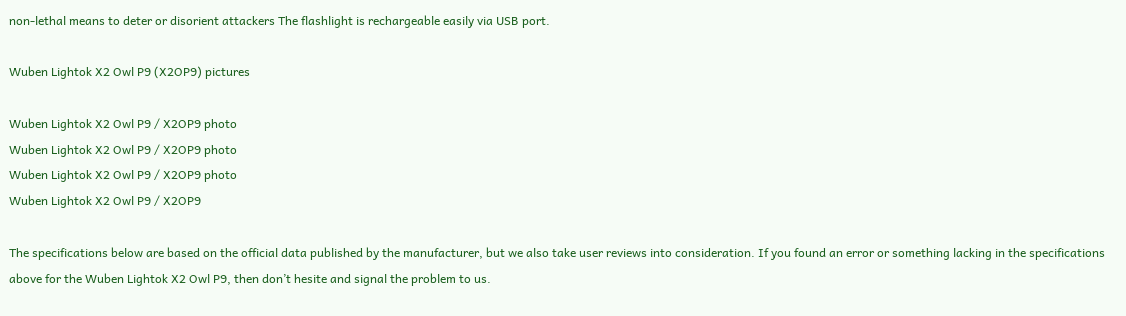non-lethal means to deter or disorient attackers The flashlight is rechargeable easily via USB port.

Wuben Lightok X2 Owl P9 (X2OP9) pictures

Wuben Lightok X2 Owl P9 / X2OP9 photo
Wuben Lightok X2 Owl P9 / X2OP9 photo
Wuben Lightok X2 Owl P9 / X2OP9 photo
Wuben Lightok X2 Owl P9 / X2OP9

The specifications below are based on the official data published by the manufacturer, but we also take user reviews into consideration. If you found an error or something lacking in the specifications above for the Wuben Lightok X2 Owl P9, then don’t hesite and signal the problem to us.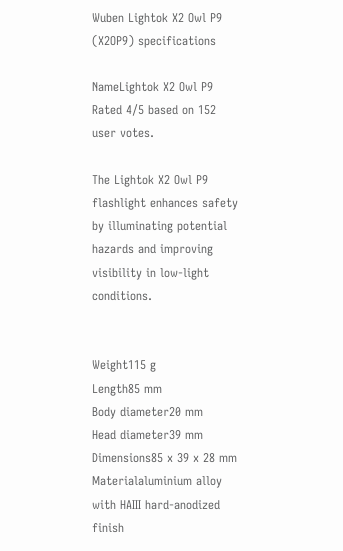Wuben Lightok X2 Owl P9 (X2OP9) specifications

NameLightok X2 Owl P9
Rated 4/5 based on 152 user votes.

The Lightok X2 Owl P9 flashlight enhances safety by illuminating potential hazards and improving visibility in low-light conditions.


Weight115 g
Length85 mm
Body diameter20 mm
Head diameter39 mm
Dimensions85 x 39 x 28 mm
Materialaluminium alloy with HAIII hard-anodized finish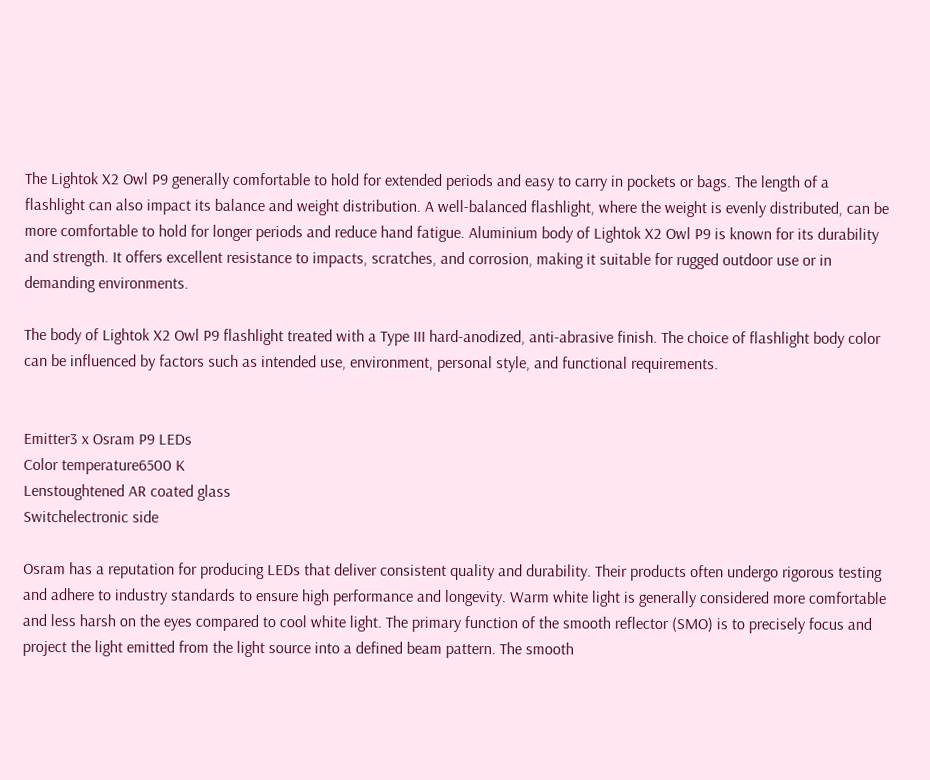The Lightok X2 Owl P9 generally comfortable to hold for extended periods and easy to carry in pockets or bags. The length of a flashlight can also impact its balance and weight distribution. A well-balanced flashlight, where the weight is evenly distributed, can be more comfortable to hold for longer periods and reduce hand fatigue. Aluminium body of Lightok X2 Owl P9 is known for its durability and strength. It offers excellent resistance to impacts, scratches, and corrosion, making it suitable for rugged outdoor use or in demanding environments.

The body of Lightok X2 Owl P9 flashlight treated with a Type III hard-anodized, anti-abrasive finish. The choice of flashlight body color can be influenced by factors such as intended use, environment, personal style, and functional requirements.


Emitter3 x Osram P9 LEDs
Color temperature6500 K
Lenstoughtened AR coated glass
Switchelectronic side

Osram has a reputation for producing LEDs that deliver consistent quality and durability. Their products often undergo rigorous testing and adhere to industry standards to ensure high performance and longevity. Warm white light is generally considered more comfortable and less harsh on the eyes compared to cool white light. The primary function of the smooth reflector (SMO) is to precisely focus and project the light emitted from the light source into a defined beam pattern. The smooth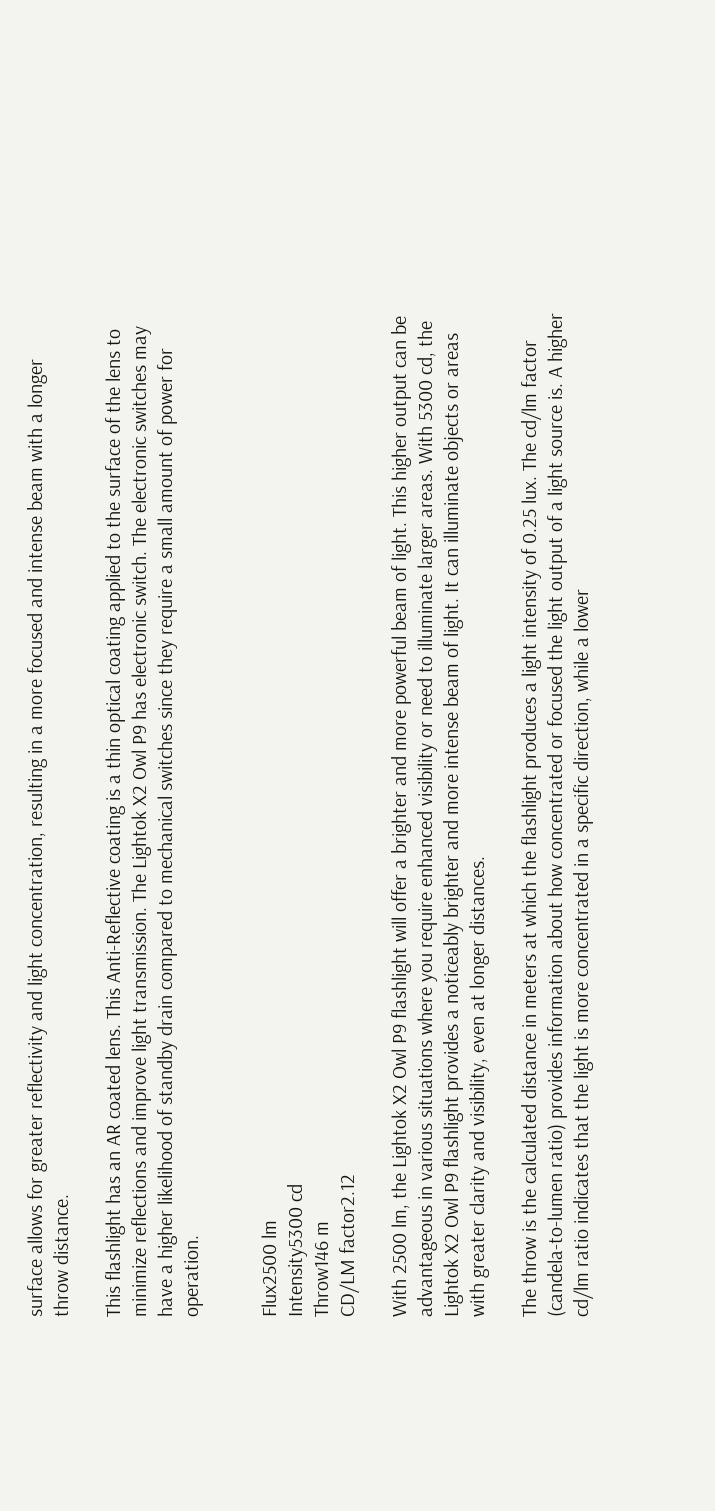surface allows for greater reflectivity and light concentration, resulting in a more focused and intense beam with a longer throw distance.

This flashlight has an AR coated lens. This Anti-Reflective coating is a thin optical coating applied to the surface of the lens to minimize reflections and improve light transmission. The Lightok X2 Owl P9 has electronic switch. The electronic switches may have a higher likelihood of standby drain compared to mechanical switches since they require a small amount of power for operation.


Flux2500 lm
Intensity5300 cd
Throw146 m
CD/LM factor2.12

With 2500 lm, the Lightok X2 Owl P9 flashlight will offer a brighter and more powerful beam of light. This higher output can be advantageous in various situations where you require enhanced visibility or need to illuminate larger areas. With 5300 cd, the Lightok X2 Owl P9 flashlight provides a noticeably brighter and more intense beam of light. It can illuminate objects or areas with greater clarity and visibility, even at longer distances.

The throw is the calculated distance in meters at which the flashlight produces a light intensity of 0.25 lux. The cd/lm factor (candela-to-lumen ratio) provides information about how concentrated or focused the light output of a light source is. A higher cd/lm ratio indicates that the light is more concentrated in a specific direction, while a lower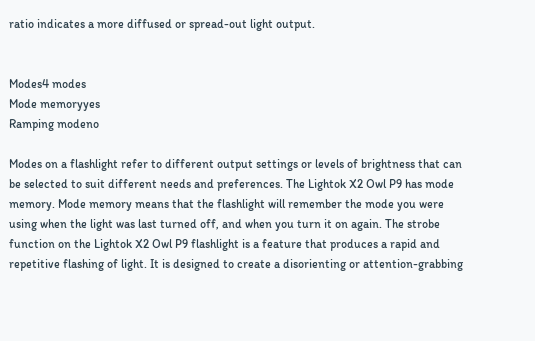ratio indicates a more diffused or spread-out light output.


Modes4 modes
Mode memoryyes
Ramping modeno

Modes on a flashlight refer to different output settings or levels of brightness that can be selected to suit different needs and preferences. The Lightok X2 Owl P9 has mode memory. Mode memory means that the flashlight will remember the mode you were using when the light was last turned off, and when you turn it on again. The strobe function on the Lightok X2 Owl P9 flashlight is a feature that produces a rapid and repetitive flashing of light. It is designed to create a disorienting or attention-grabbing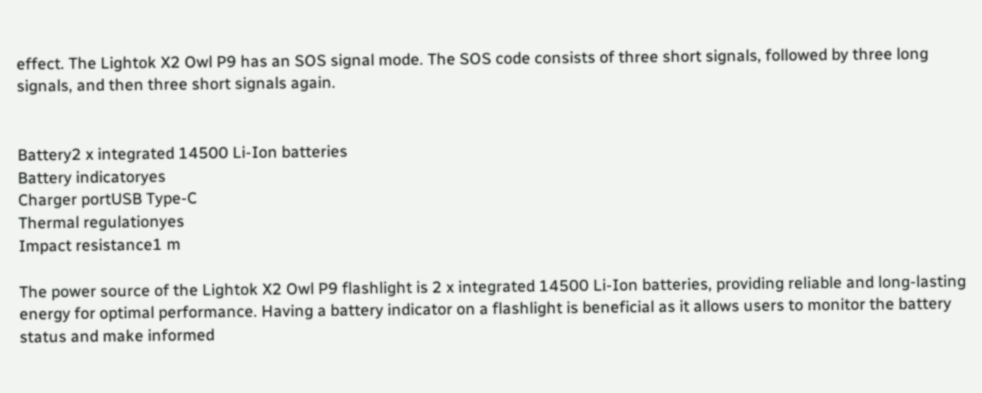effect. The Lightok X2 Owl P9 has an SOS signal mode. The SOS code consists of three short signals, followed by three long signals, and then three short signals again.


Battery2 x integrated 14500 Li-Ion batteries
Battery indicatoryes
Charger portUSB Type-C
Thermal regulationyes
Impact resistance1 m

The power source of the Lightok X2 Owl P9 flashlight is 2 x integrated 14500 Li-Ion batteries, providing reliable and long-lasting energy for optimal performance. Having a battery indicator on a flashlight is beneficial as it allows users to monitor the battery status and make informed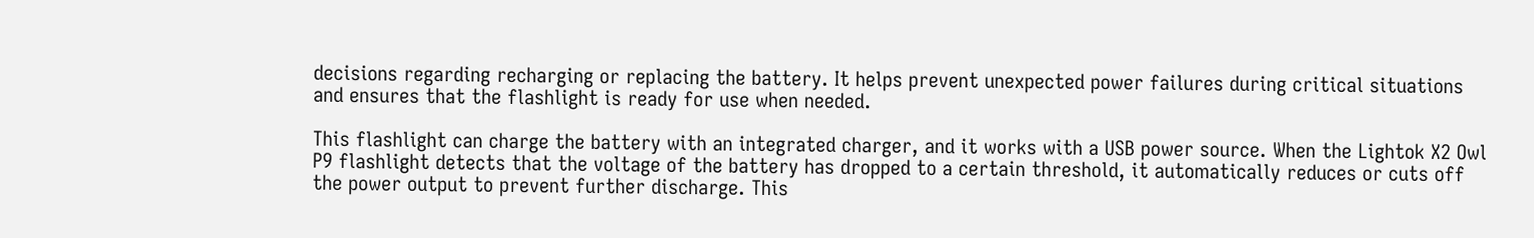decisions regarding recharging or replacing the battery. It helps prevent unexpected power failures during critical situations and ensures that the flashlight is ready for use when needed.

This flashlight can charge the battery with an integrated charger, and it works with a USB power source. When the Lightok X2 Owl P9 flashlight detects that the voltage of the battery has dropped to a certain threshold, it automatically reduces or cuts off the power output to prevent further discharge. This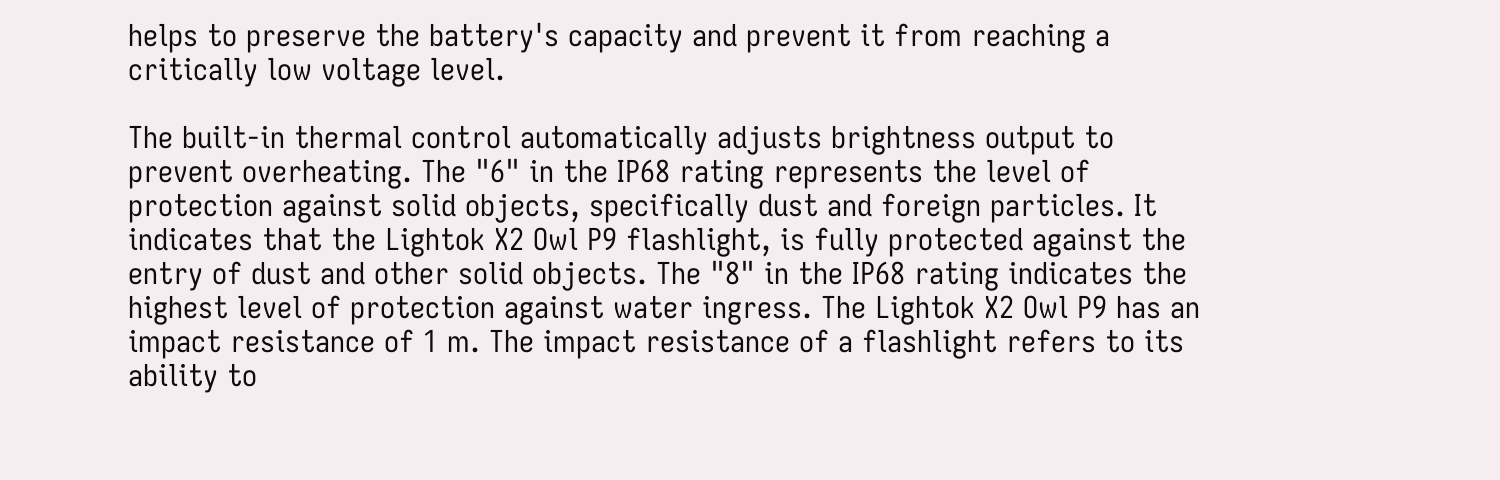helps to preserve the battery's capacity and prevent it from reaching a critically low voltage level.

The built-in thermal control automatically adjusts brightness output to prevent overheating. The "6" in the IP68 rating represents the level of protection against solid objects, specifically dust and foreign particles. It indicates that the Lightok X2 Owl P9 flashlight, is fully protected against the entry of dust and other solid objects. The "8" in the IP68 rating indicates the highest level of protection against water ingress. The Lightok X2 Owl P9 has an impact resistance of 1 m. The impact resistance of a flashlight refers to its ability to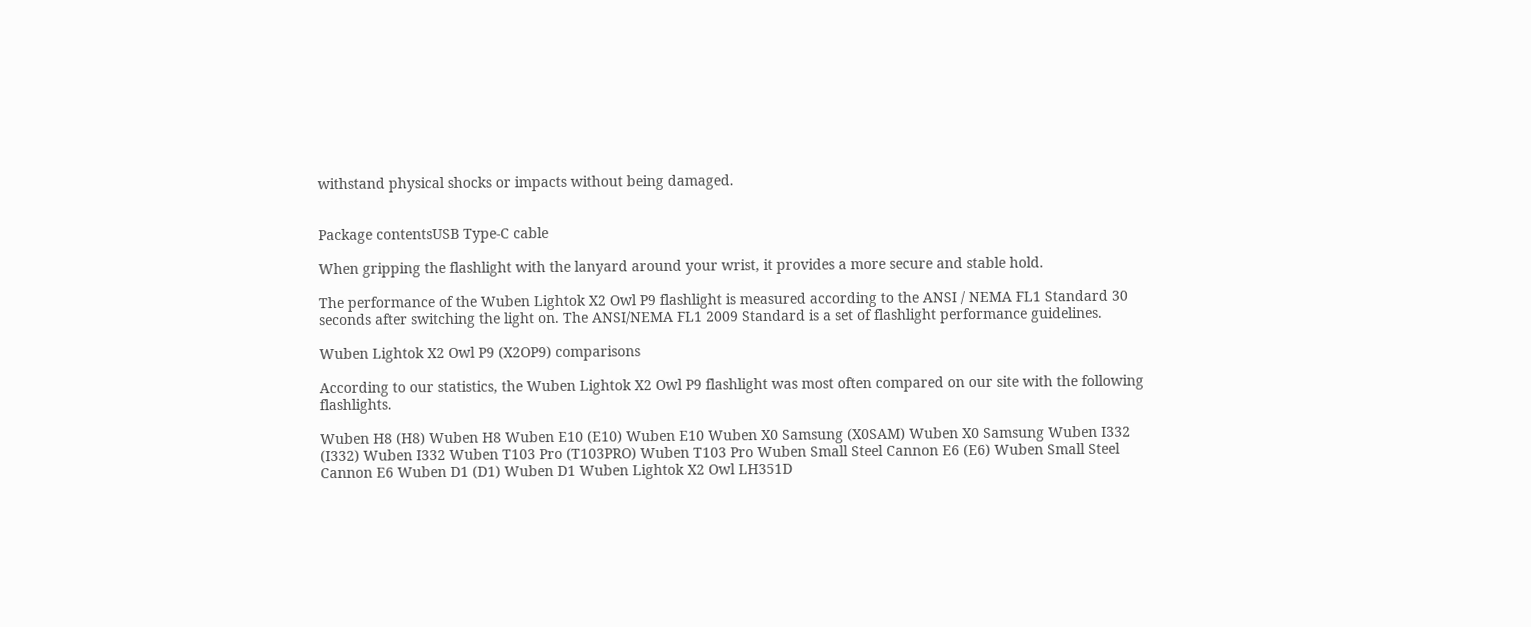withstand physical shocks or impacts without being damaged.


Package contentsUSB Type-C cable

When gripping the flashlight with the lanyard around your wrist, it provides a more secure and stable hold.

The performance of the Wuben Lightok X2 Owl P9 flashlight is measured according to the ANSI / NEMA FL1 Standard 30 seconds after switching the light on. The ANSI/NEMA FL1 2009 Standard is a set of flashlight performance guidelines.

Wuben Lightok X2 Owl P9 (X2OP9) comparisons

According to our statistics, the Wuben Lightok X2 Owl P9 flashlight was most often compared on our site with the following flashlights.

Wuben H8 (H8) Wuben H8 Wuben E10 (E10) Wuben E10 Wuben X0 Samsung (X0SAM) Wuben X0 Samsung Wuben I332 (I332) Wuben I332 Wuben T103 Pro (T103PRO) Wuben T103 Pro Wuben Small Steel Cannon E6 (E6) Wuben Small Steel Cannon E6 Wuben D1 (D1) Wuben D1 Wuben Lightok X2 Owl LH351D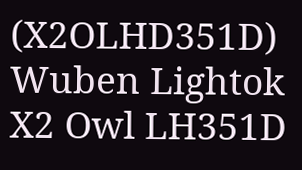(X2OLHD351D) Wuben Lightok X2 Owl LH351D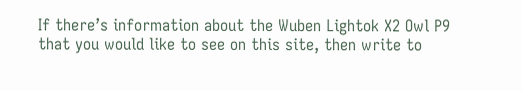If there’s information about the Wuben Lightok X2 Owl P9 that you would like to see on this site, then write to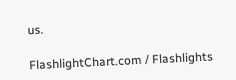us.

FlashlightChart.com / Flashlights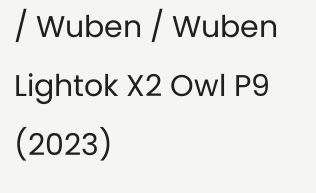/ Wuben / Wuben Lightok X2 Owl P9 (2023)